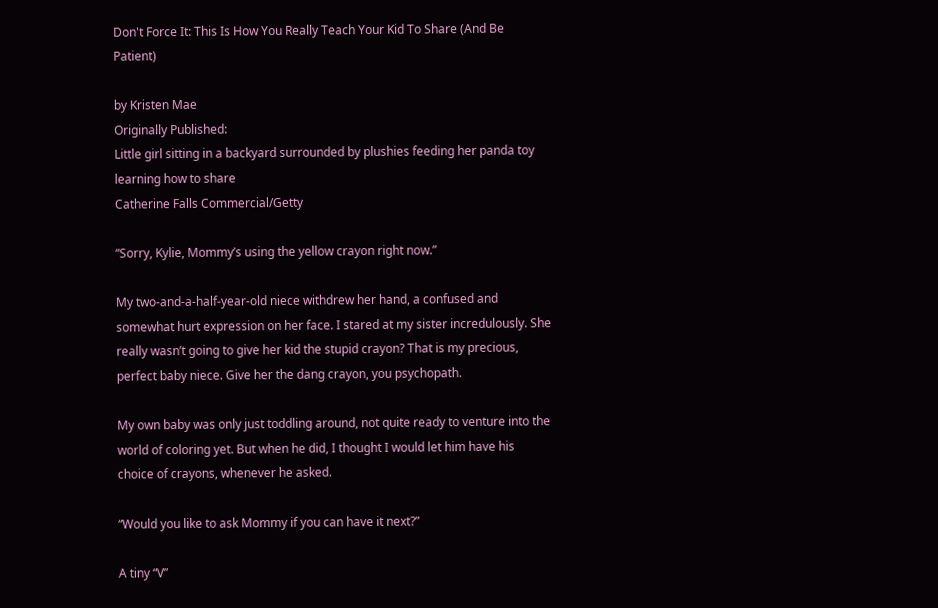Don't Force It: This Is How You Really Teach Your Kid To Share (And Be Patient)

by Kristen Mae
Originally Published:
Little girl sitting in a backyard surrounded by plushies feeding her panda toy learning how to share
Catherine Falls Commercial/Getty

“Sorry, Kylie, Mommy’s using the yellow crayon right now.”

My two-and-a-half-year-old niece withdrew her hand, a confused and somewhat hurt expression on her face. I stared at my sister incredulously. She really wasn’t going to give her kid the stupid crayon? That is my precious, perfect baby niece. Give her the dang crayon, you psychopath.

My own baby was only just toddling around, not quite ready to venture into the world of coloring yet. But when he did, I thought I would let him have his choice of crayons, whenever he asked.

“Would you like to ask Mommy if you can have it next?”

A tiny “V”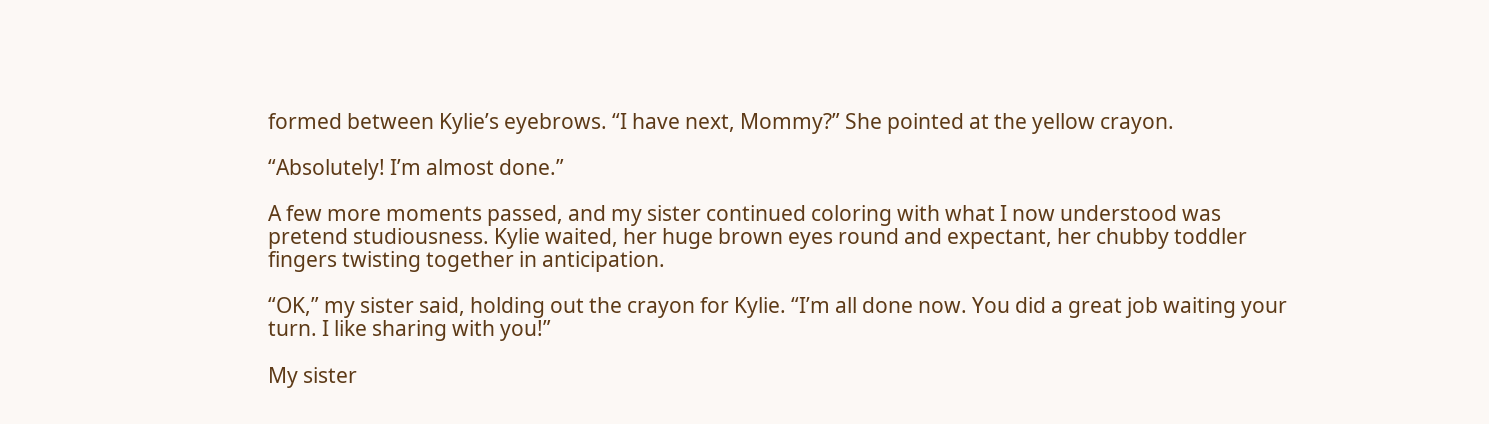formed between Kylie’s eyebrows. “I have next, Mommy?” She pointed at the yellow crayon.

“Absolutely! I’m almost done.”

A few more moments passed, and my sister continued coloring with what I now understood was pretend studiousness. Kylie waited, her huge brown eyes round and expectant, her chubby toddler fingers twisting together in anticipation.

“OK,” my sister said, holding out the crayon for Kylie. “I’m all done now. You did a great job waiting your turn. I like sharing with you!”

My sister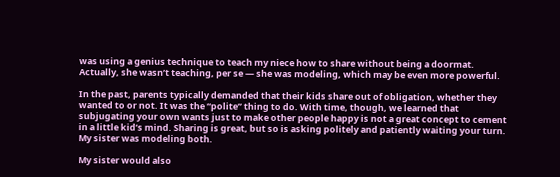was using a genius technique to teach my niece how to share without being a doormat. Actually, she wasn’t teaching, per se — she was modeling, which may be even more powerful.

In the past, parents typically demanded that their kids share out of obligation, whether they wanted to or not. It was the “polite” thing to do. With time, though, we learned that subjugating your own wants just to make other people happy is not a great concept to cement in a little kid’s mind. Sharing is great, but so is asking politely and patiently waiting your turn. My sister was modeling both.

My sister would also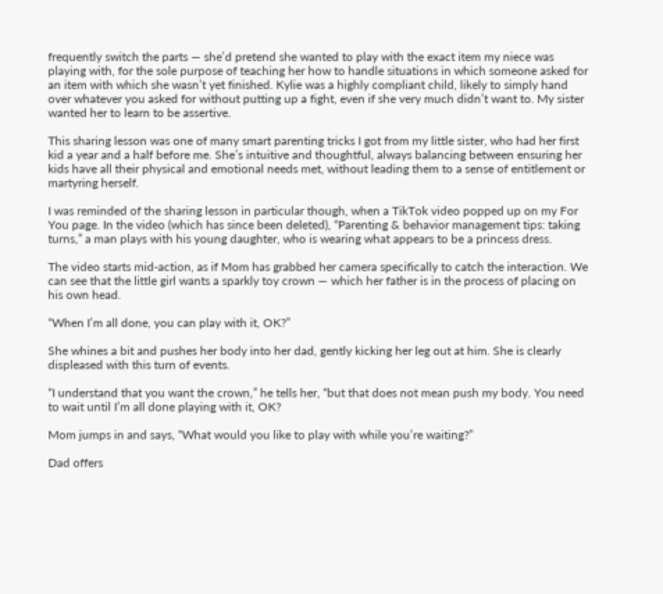frequently switch the parts — she’d pretend she wanted to play with the exact item my niece was playing with, for the sole purpose of teaching her how to handle situations in which someone asked for an item with which she wasn’t yet finished. Kylie was a highly compliant child, likely to simply hand over whatever you asked for without putting up a fight, even if she very much didn’t want to. My sister wanted her to learn to be assertive.

This sharing lesson was one of many smart parenting tricks I got from my little sister, who had her first kid a year and a half before me. She’s intuitive and thoughtful, always balancing between ensuring her kids have all their physical and emotional needs met, without leading them to a sense of entitlement or martyring herself.

I was reminded of the sharing lesson in particular though, when a TikTok video popped up on my For You page. In the video (which has since been deleted), “Parenting & behavior management tips: taking turns,” a man plays with his young daughter, who is wearing what appears to be a princess dress.

The video starts mid-action, as if Mom has grabbed her camera specifically to catch the interaction. We can see that the little girl wants a sparkly toy crown — which her father is in the process of placing on his own head.

“When I’m all done, you can play with it, OK?”

She whines a bit and pushes her body into her dad, gently kicking her leg out at him. She is clearly displeased with this turn of events.

“I understand that you want the crown,” he tells her, “but that does not mean push my body. You need to wait until I’m all done playing with it, OK?

Mom jumps in and says, “What would you like to play with while you’re waiting?”

Dad offers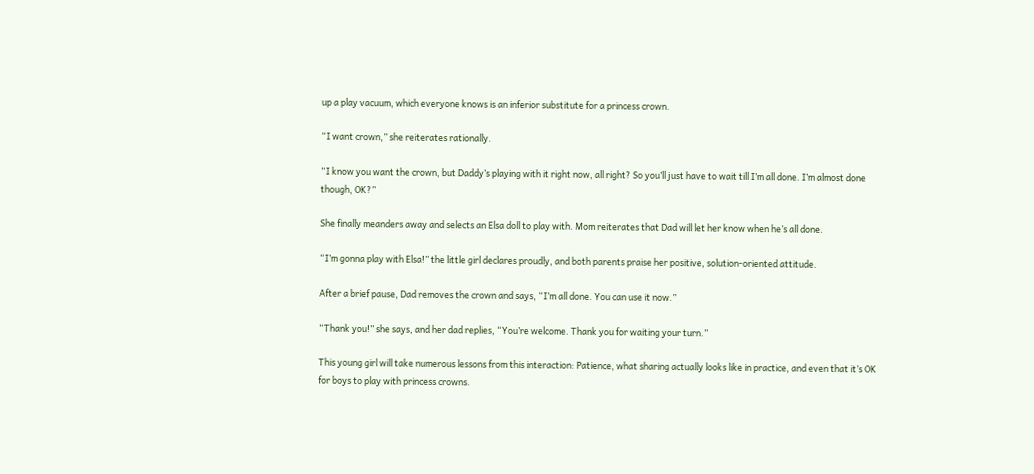up a play vacuum, which everyone knows is an inferior substitute for a princess crown.

“I want crown,” she reiterates rationally.

“I know you want the crown, but Daddy’s playing with it right now, all right? So you’ll just have to wait till I’m all done. I’m almost done though, OK?”

She finally meanders away and selects an Elsa doll to play with. Mom reiterates that Dad will let her know when he’s all done.

“I’m gonna play with Elsa!” the little girl declares proudly, and both parents praise her positive, solution-oriented attitude.

After a brief pause, Dad removes the crown and says, “I’m all done. You can use it now.”

“Thank you!” she says, and her dad replies, “You’re welcome. Thank you for waiting your turn.”

This young girl will take numerous lessons from this interaction: Patience, what sharing actually looks like in practice, and even that it’s OK for boys to play with princess crowns.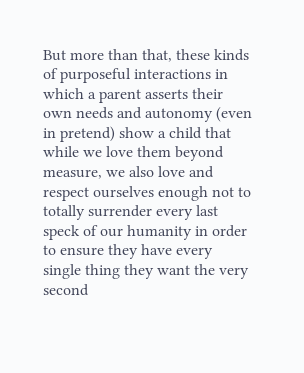But more than that, these kinds of purposeful interactions in which a parent asserts their own needs and autonomy (even in pretend) show a child that while we love them beyond measure, we also love and respect ourselves enough not to totally surrender every last speck of our humanity in order to ensure they have every single thing they want the very second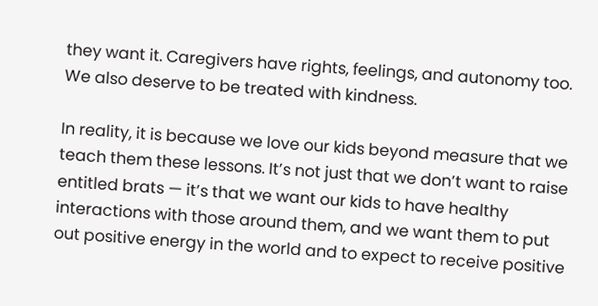they want it. Caregivers have rights, feelings, and autonomy too. We also deserve to be treated with kindness.

In reality, it is because we love our kids beyond measure that we teach them these lessons. It’s not just that we don’t want to raise entitled brats — it’s that we want our kids to have healthy interactions with those around them, and we want them to put out positive energy in the world and to expect to receive positive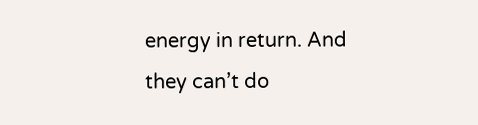energy in return. And they can’t do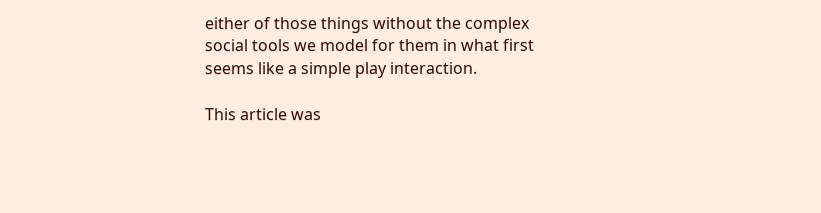either of those things without the complex social tools we model for them in what first seems like a simple play interaction.

This article was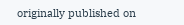originally published on